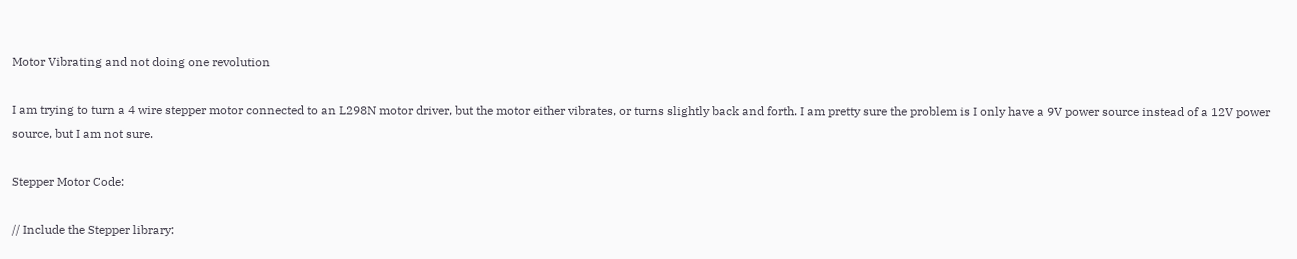Motor Vibrating and not doing one revolution

I am trying to turn a 4 wire stepper motor connected to an L298N motor driver, but the motor either vibrates, or turns slightly back and forth. I am pretty sure the problem is I only have a 9V power source instead of a 12V power source, but I am not sure.

Stepper Motor Code:

// Include the Stepper library: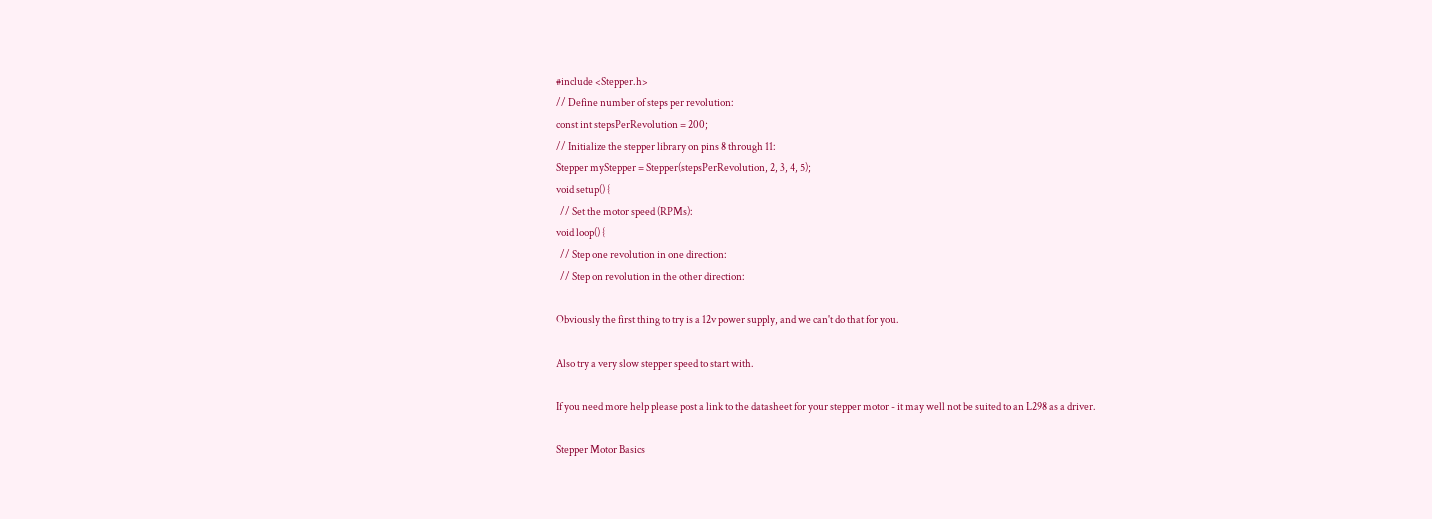#include <Stepper.h>
// Define number of steps per revolution:
const int stepsPerRevolution = 200;
// Initialize the stepper library on pins 8 through 11:
Stepper myStepper = Stepper(stepsPerRevolution, 2, 3, 4, 5);
void setup() {
  // Set the motor speed (RPMs):
void loop() {
  // Step one revolution in one direction:
  // Step on revolution in the other direction:

Obviously the first thing to try is a 12v power supply, and we can't do that for you.

Also try a very slow stepper speed to start with.

If you need more help please post a link to the datasheet for your stepper motor - it may well not be suited to an L298 as a driver.

Stepper Motor Basics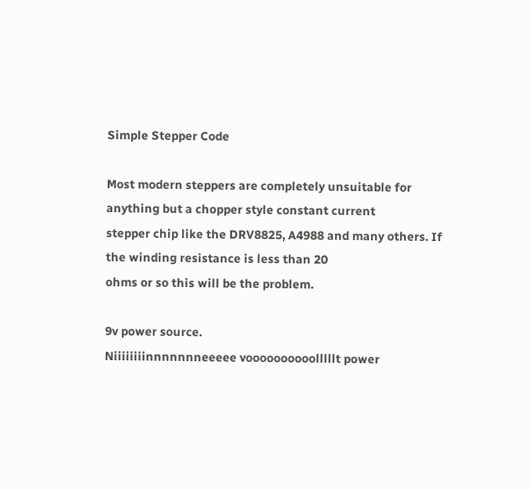Simple Stepper Code

Most modern steppers are completely unsuitable for anything but a chopper style constant current
stepper chip like the DRV8825, A4988 and many others. If the winding resistance is less than 20
ohms or so this will be the problem.

9v power source.
Niiiiiiiinnnnnnneeeee voooooooooolllllt power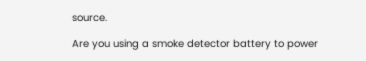source.

Are you using a smoke detector battery to power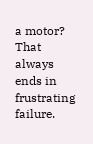a motor? That always ends in frustrating failure.